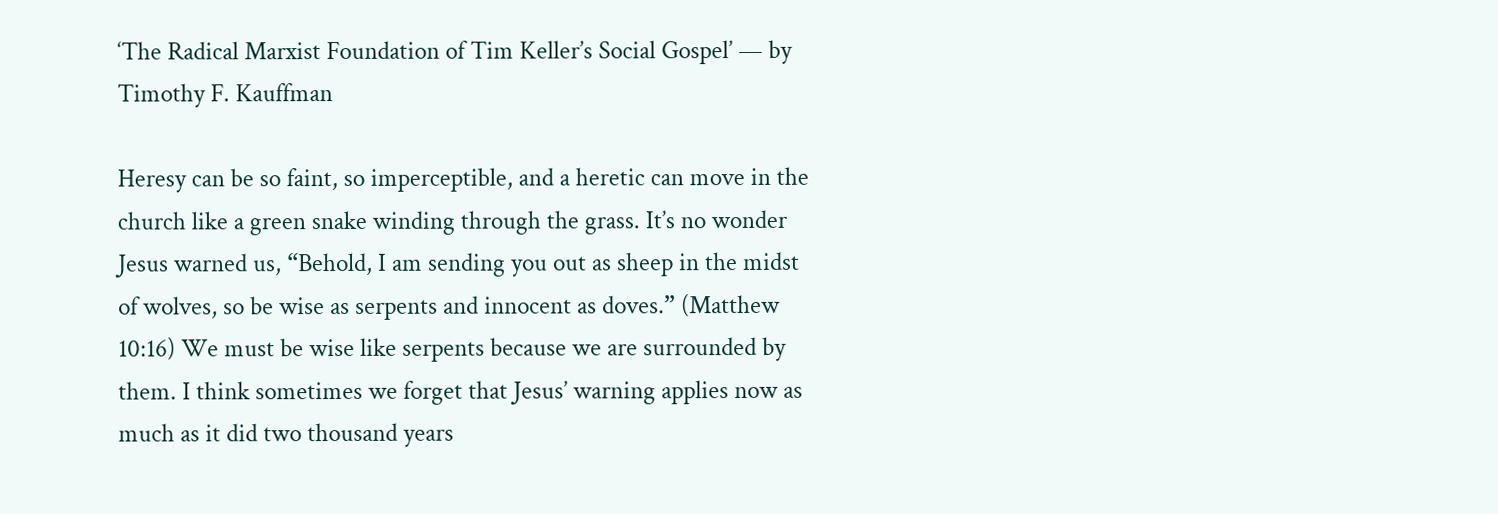‘The Radical Marxist Foundation of Tim Keller’s Social Gospel’ — by Timothy F. Kauffman

Heresy can be so faint, so imperceptible, and a heretic can move in the church like a green snake winding through the grass. It’s no wonder Jesus warned us, “Behold, I am sending you out as sheep in the midst of wolves, so be wise as serpents and innocent as doves.” (Matthew 10:16) We must be wise like serpents because we are surrounded by them. I think sometimes we forget that Jesus’ warning applies now as much as it did two thousand years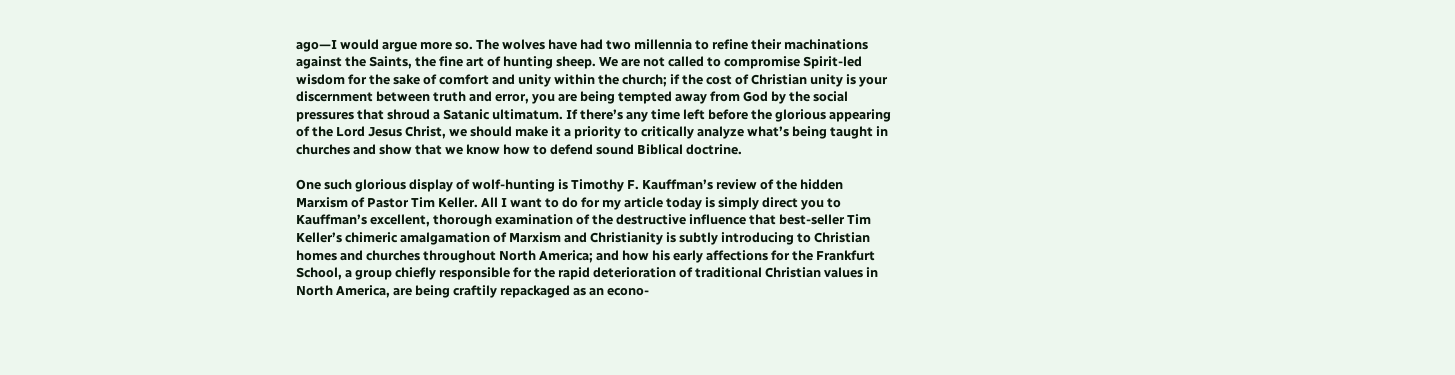ago—I would argue more so. The wolves have had two millennia to refine their machinations against the Saints, the fine art of hunting sheep. We are not called to compromise Spirit-led wisdom for the sake of comfort and unity within the church; if the cost of Christian unity is your discernment between truth and error, you are being tempted away from God by the social pressures that shroud a Satanic ultimatum. If there’s any time left before the glorious appearing of the Lord Jesus Christ, we should make it a priority to critically analyze what’s being taught in churches and show that we know how to defend sound Biblical doctrine.

One such glorious display of wolf-hunting is Timothy F. Kauffman’s review of the hidden Marxism of Pastor Tim Keller. All I want to do for my article today is simply direct you to Kauffman’s excellent, thorough examination of the destructive influence that best-seller Tim Keller’s chimeric amalgamation of Marxism and Christianity is subtly introducing to Christian homes and churches throughout North America; and how his early affections for the Frankfurt School, a group chiefly responsible for the rapid deterioration of traditional Christian values in North America, are being craftily repackaged as an econo-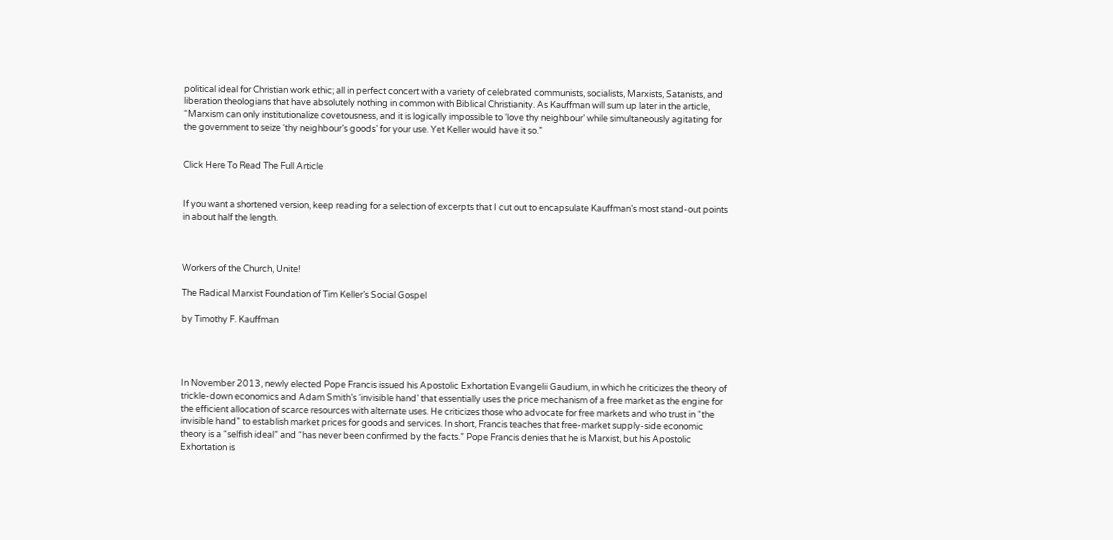political ideal for Christian work ethic; all in perfect concert with a variety of celebrated communists, socialists, Marxists, Satanists, and liberation theologians that have absolutely nothing in common with Biblical Christianity. As Kauffman will sum up later in the article, “Marxism can only institutionalize covetousness, and it is logically impossible to ‘love thy neighbour’ while simultaneously agitating for the government to seize ‘thy neighbour’s goods’ for your use. Yet Keller would have it so.”


Click Here To Read The Full Article


If you want a shortened version, keep reading for a selection of excerpts that I cut out to encapsulate Kauffman’s most stand-out points in about half the length.



Workers of the Church, Unite!

The Radical Marxist Foundation of Tim Keller’s Social Gospel

by Timothy F. Kauffman




In November 2013, newly elected Pope Francis issued his Apostolic Exhortation Evangelii Gaudium, in which he criticizes the theory of trickle-down economics and Adam Smith’s ‘invisible hand’ that essentially uses the price mechanism of a free market as the engine for the efficient allocation of scarce resources with alternate uses. He criticizes those who advocate for free markets and who trust in “the invisible hand” to establish market prices for goods and services. In short, Francis teaches that free-market supply-side economic theory is a “selfish ideal” and “has never been confirmed by the facts.” Pope Francis denies that he is Marxist, but his Apostolic Exhortation is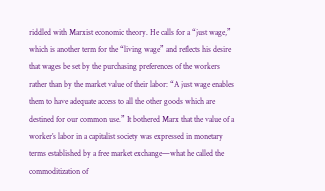riddled with Marxist economic theory. He calls for a “just wage,” which is another term for the “living wage” and reflects his desire that wages be set by the purchasing preferences of the workers rather than by the market value of their labor: “A just wage enables them to have adequate access to all the other goods which are destined for our common use.” It bothered Marx that the value of a worker’s labor in a capitalist society was expressed in monetary terms established by a free market exchange—what he called the commoditization of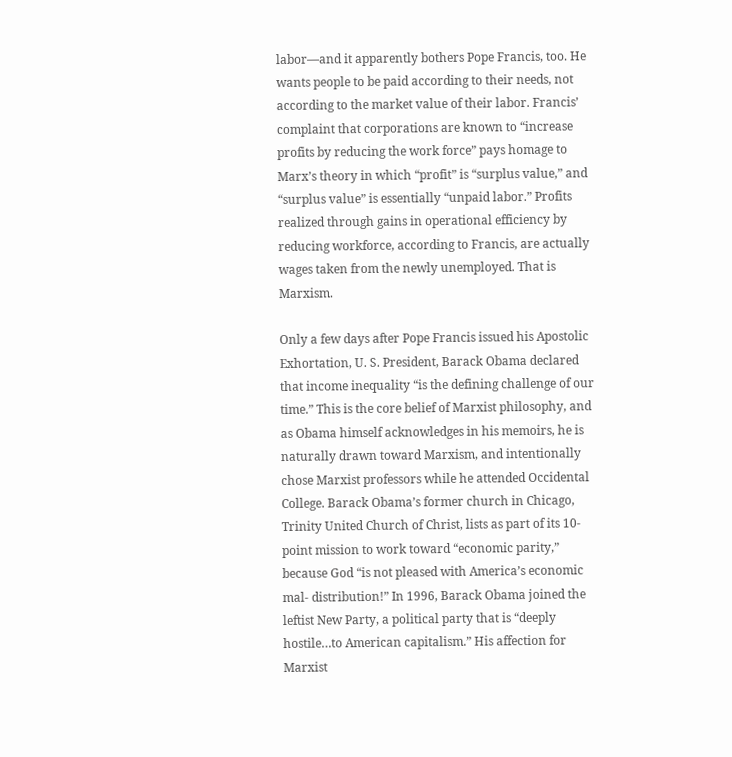labor—and it apparently bothers Pope Francis, too. He wants people to be paid according to their needs, not according to the market value of their labor. Francis’ complaint that corporations are known to “increase profits by reducing the work force” pays homage to Marx’s theory in which “profit” is “surplus value,” and “surplus value” is essentially “unpaid labor.” Profits realized through gains in operational efficiency by reducing workforce, according to Francis, are actually wages taken from the newly unemployed. That is Marxism.

Only a few days after Pope Francis issued his Apostolic Exhortation, U. S. President, Barack Obama declared that income inequality “is the defining challenge of our time.” This is the core belief of Marxist philosophy, and as Obama himself acknowledges in his memoirs, he is naturally drawn toward Marxism, and intentionally chose Marxist professors while he attended Occidental College. Barack Obama’s former church in Chicago, Trinity United Church of Christ, lists as part of its 10-point mission to work toward “economic parity,” because God “is not pleased with America’s economic mal- distribution!” In 1996, Barack Obama joined the leftist New Party, a political party that is “deeply hostile…to American capitalism.” His affection for Marxist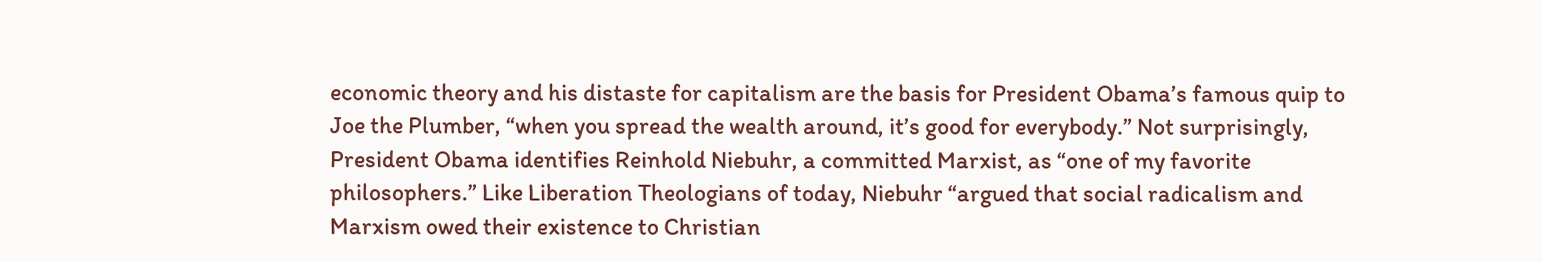economic theory and his distaste for capitalism are the basis for President Obama’s famous quip to Joe the Plumber, “when you spread the wealth around, it’s good for everybody.” Not surprisingly, President Obama identifies Reinhold Niebuhr, a committed Marxist, as “one of my favorite philosophers.” Like Liberation Theologians of today, Niebuhr “argued that social radicalism and Marxism owed their existence to Christian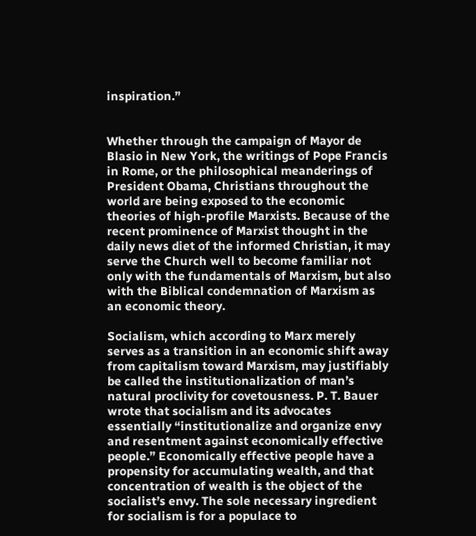inspiration.”


Whether through the campaign of Mayor de Blasio in New York, the writings of Pope Francis in Rome, or the philosophical meanderings of President Obama, Christians throughout the world are being exposed to the economic theories of high-profile Marxists. Because of the recent prominence of Marxist thought in the daily news diet of the informed Christian, it may serve the Church well to become familiar not only with the fundamentals of Marxism, but also with the Biblical condemnation of Marxism as an economic theory.

Socialism, which according to Marx merely serves as a transition in an economic shift away from capitalism toward Marxism, may justifiably be called the institutionalization of man’s natural proclivity for covetousness. P. T. Bauer wrote that socialism and its advocates essentially “institutionalize and organize envy and resentment against economically effective people.” Economically effective people have a propensity for accumulating wealth, and that concentration of wealth is the object of the socialist’s envy. The sole necessary ingredient for socialism is for a populace to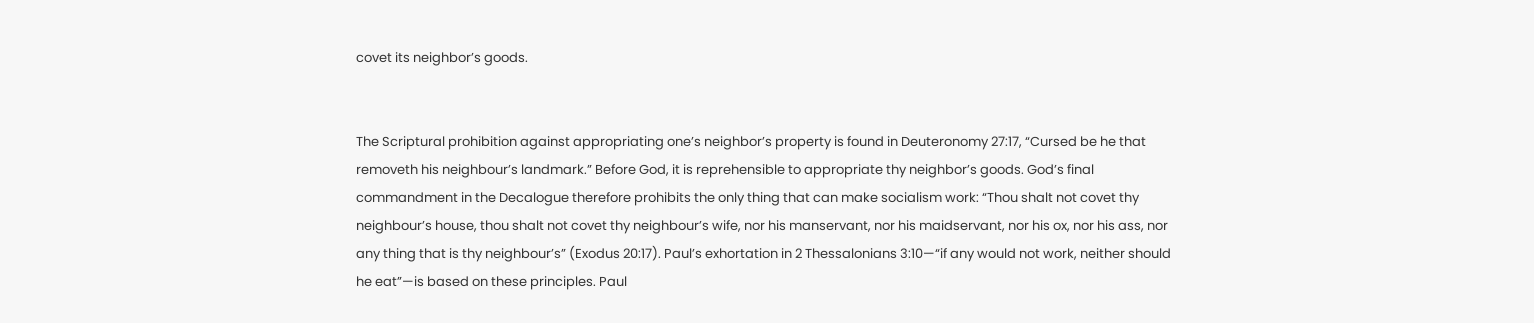covet its neighbor’s goods.


The Scriptural prohibition against appropriating one’s neighbor’s property is found in Deuteronomy 27:17, “Cursed be he that removeth his neighbour’s landmark.” Before God, it is reprehensible to appropriate thy neighbor’s goods. God’s final commandment in the Decalogue therefore prohibits the only thing that can make socialism work: “Thou shalt not covet thy neighbour’s house, thou shalt not covet thy neighbour’s wife, nor his manservant, nor his maidservant, nor his ox, nor his ass, nor any thing that is thy neighbour’s” (Exodus 20:17). Paul’s exhortation in 2 Thessalonians 3:10—“if any would not work, neither should he eat”—is based on these principles. Paul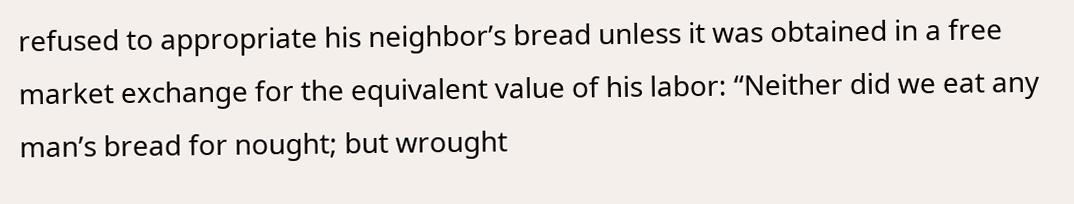refused to appropriate his neighbor’s bread unless it was obtained in a free market exchange for the equivalent value of his labor: “Neither did we eat any man’s bread for nought; but wrought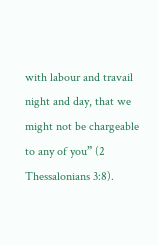with labour and travail night and day, that we might not be chargeable to any of you” (2 Thessalonians 3:8).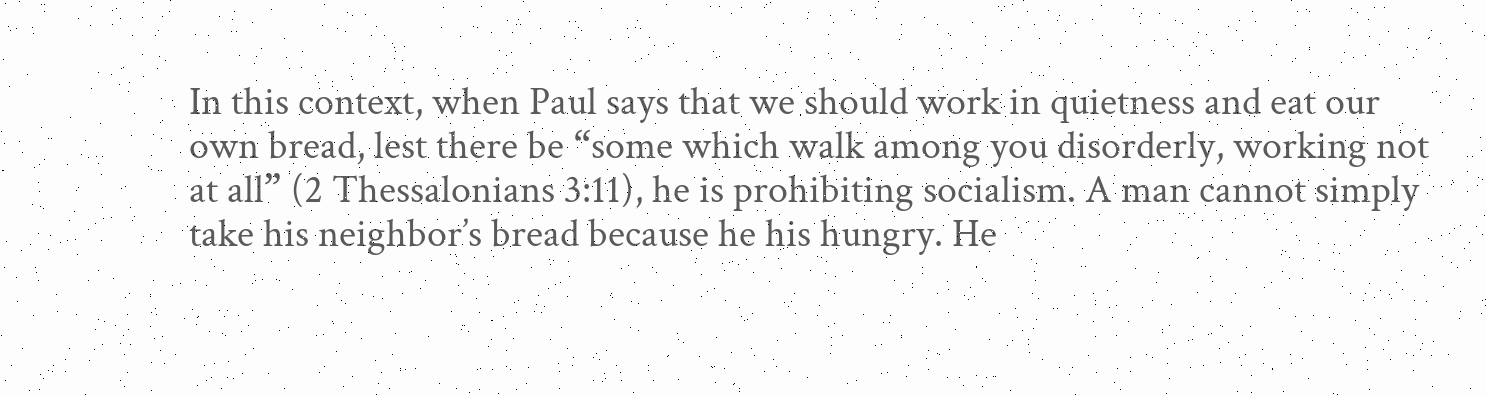In this context, when Paul says that we should work in quietness and eat our own bread, lest there be “some which walk among you disorderly, working not at all” (2 Thessalonians 3:11), he is prohibiting socialism. A man cannot simply take his neighbor’s bread because he his hungry. He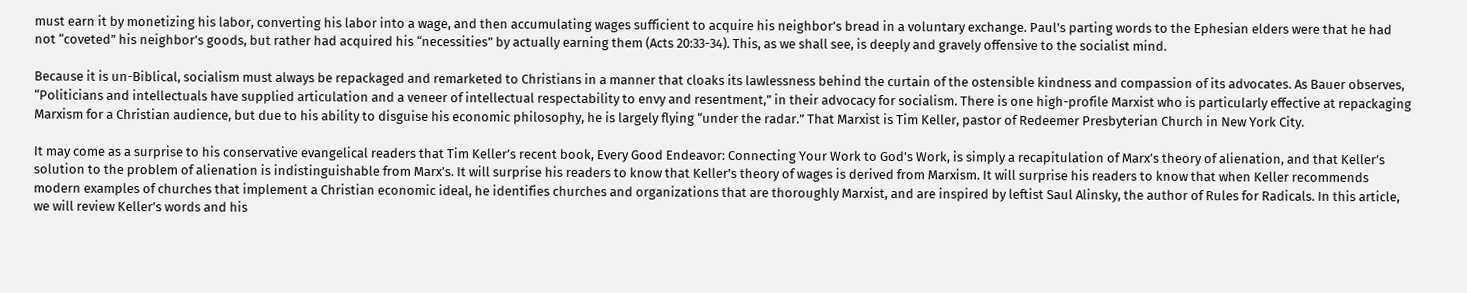must earn it by monetizing his labor, converting his labor into a wage, and then accumulating wages sufficient to acquire his neighbor’s bread in a voluntary exchange. Paul’s parting words to the Ephesian elders were that he had not “coveted” his neighbor’s goods, but rather had acquired his “necessities” by actually earning them (Acts 20:33-34). This, as we shall see, is deeply and gravely offensive to the socialist mind.

Because it is un-Biblical, socialism must always be repackaged and remarketed to Christians in a manner that cloaks its lawlessness behind the curtain of the ostensible kindness and compassion of its advocates. As Bauer observes, “Politicians and intellectuals have supplied articulation and a veneer of intellectual respectability to envy and resentment,” in their advocacy for socialism. There is one high-profile Marxist who is particularly effective at repackaging Marxism for a Christian audience, but due to his ability to disguise his economic philosophy, he is largely flying “under the radar.” That Marxist is Tim Keller, pastor of Redeemer Presbyterian Church in New York City.

It may come as a surprise to his conservative evangelical readers that Tim Keller’s recent book, Every Good Endeavor: Connecting Your Work to God’s Work, is simply a recapitulation of Marx’s theory of alienation, and that Keller’s solution to the problem of alienation is indistinguishable from Marx’s. It will surprise his readers to know that Keller’s theory of wages is derived from Marxism. It will surprise his readers to know that when Keller recommends modern examples of churches that implement a Christian economic ideal, he identifies churches and organizations that are thoroughly Marxist, and are inspired by leftist Saul Alinsky, the author of Rules for Radicals. In this article, we will review Keller’s words and his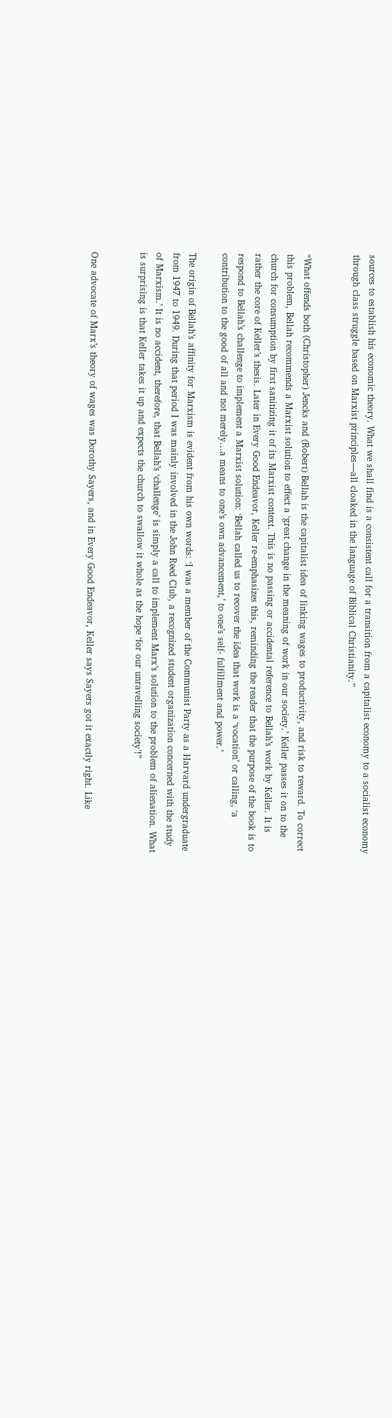sources to establish his economic theory. What we shall find is a consistent call for a transition from a capitalist economy to a socialist economy through class struggle based on Marxist principles—all cloaked in the language of Biblical Christianity.”


“What offends both (Christopher) Jencks and (Robert) Bellah is the capitalist idea of linking wages to productivity, and risk to reward. To correct this problem, Bellah recommends a Marxist solution to effect a ‘great change in the meaning of work in our society.’ Keller passes it on to the church for consumption by first sanitizing it of its Marxist context. This is no passing or accidental reference to Bellah’s work by Keller. It is rather the core of Keller’s thesis. Later in Every Good Endeavor, Keller re-emphasizes this, reminding the reader that the purpose of the book is to respond to Bellah’s challenge to implement a Marxist solution: ‘Bellah called us to recover the idea that work is a ‘vocation’ or calling, ‘a contribution to the good of all and not merely…a means to one’s own advancement,’ to one’s self- fulfillment and power.’

The origin of Bellah’s affinity for Marxism is evident from his own words: ‘I was a member of the Communist Party as a Harvard undergraduate from 1947 to 1949. During that period I was mainly involved in the John Reed Club, a recognized student organization concerned with the study of Marxism.’ It is no accident, therefore, that Bellah’s ‘challenge’ is simply a call to implement Marx’s solution to the problem of alienation. What is surprising is that Keller takes it up and expects the church to swallow it whole as the hope ‘for our unravelling society’!”


One advocate of Marx’s theory of wages was Dorothy Sayers, and in Every Good Endeavor, Keller says Sayers got it exactly right. Like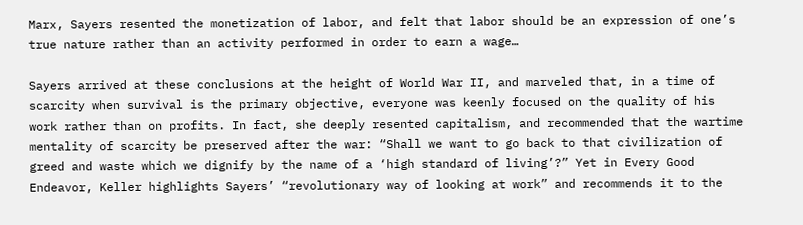Marx, Sayers resented the monetization of labor, and felt that labor should be an expression of one’s true nature rather than an activity performed in order to earn a wage…

Sayers arrived at these conclusions at the height of World War II, and marveled that, in a time of scarcity when survival is the primary objective, everyone was keenly focused on the quality of his work rather than on profits. In fact, she deeply resented capitalism, and recommended that the wartime mentality of scarcity be preserved after the war: “Shall we want to go back to that civilization of greed and waste which we dignify by the name of a ‘high standard of living’?” Yet in Every Good Endeavor, Keller highlights Sayers’ “revolutionary way of looking at work” and recommends it to the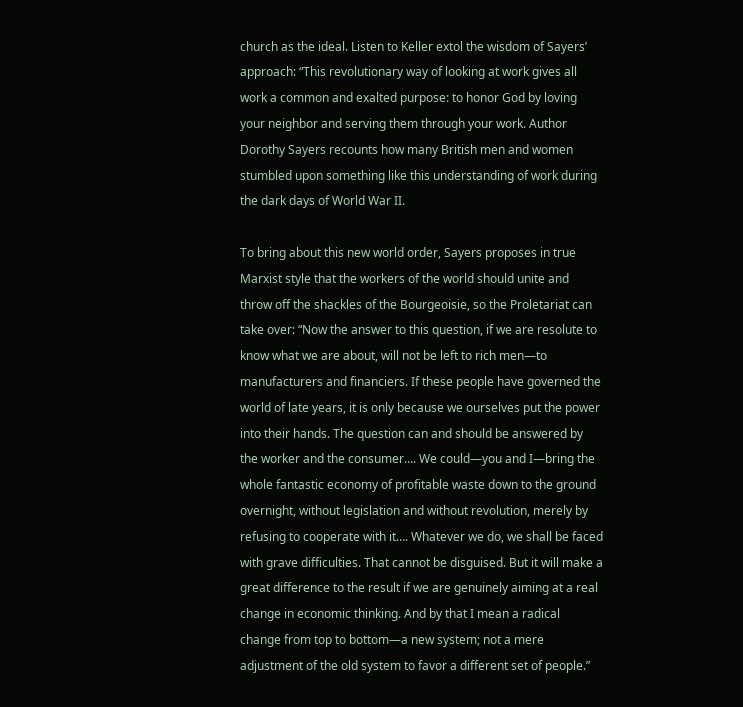church as the ideal. Listen to Keller extol the wisdom of Sayers’ approach: “This revolutionary way of looking at work gives all work a common and exalted purpose: to honor God by loving your neighbor and serving them through your work. Author Dorothy Sayers recounts how many British men and women stumbled upon something like this understanding of work during the dark days of World War II.

To bring about this new world order, Sayers proposes in true Marxist style that the workers of the world should unite and throw off the shackles of the Bourgeoisie, so the Proletariat can take over: “Now the answer to this question, if we are resolute to know what we are about, will not be left to rich men—to manufacturers and financiers. If these people have governed the world of late years, it is only because we ourselves put the power into their hands. The question can and should be answered by the worker and the consumer…. We could—you and I—bring the whole fantastic economy of profitable waste down to the ground overnight, without legislation and without revolution, merely by refusing to cooperate with it…. Whatever we do, we shall be faced with grave difficulties. That cannot be disguised. But it will make a great difference to the result if we are genuinely aiming at a real change in economic thinking. And by that I mean a radical change from top to bottom—a new system; not a mere adjustment of the old system to favor a different set of people.”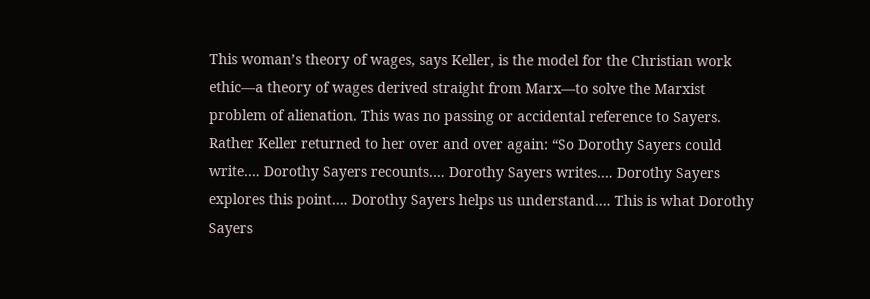This woman’s theory of wages, says Keller, is the model for the Christian work ethic—a theory of wages derived straight from Marx—to solve the Marxist problem of alienation. This was no passing or accidental reference to Sayers. Rather Keller returned to her over and over again: “So Dorothy Sayers could write…. Dorothy Sayers recounts…. Dorothy Sayers writes…. Dorothy Sayers explores this point…. Dorothy Sayers helps us understand…. This is what Dorothy Sayers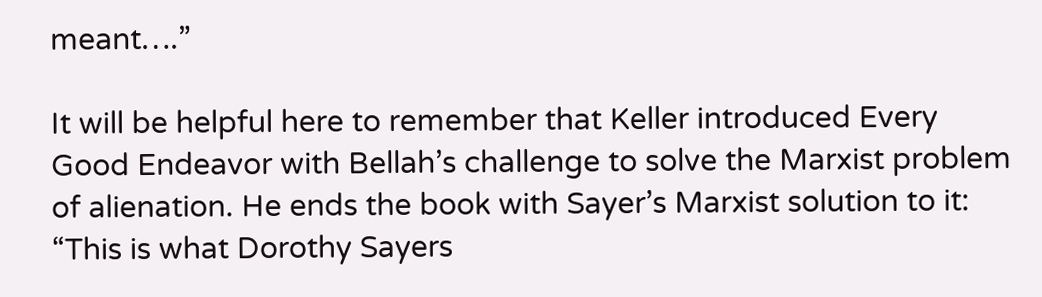meant….”

It will be helpful here to remember that Keller introduced Every Good Endeavor with Bellah’s challenge to solve the Marxist problem of alienation. He ends the book with Sayer’s Marxist solution to it: “This is what Dorothy Sayers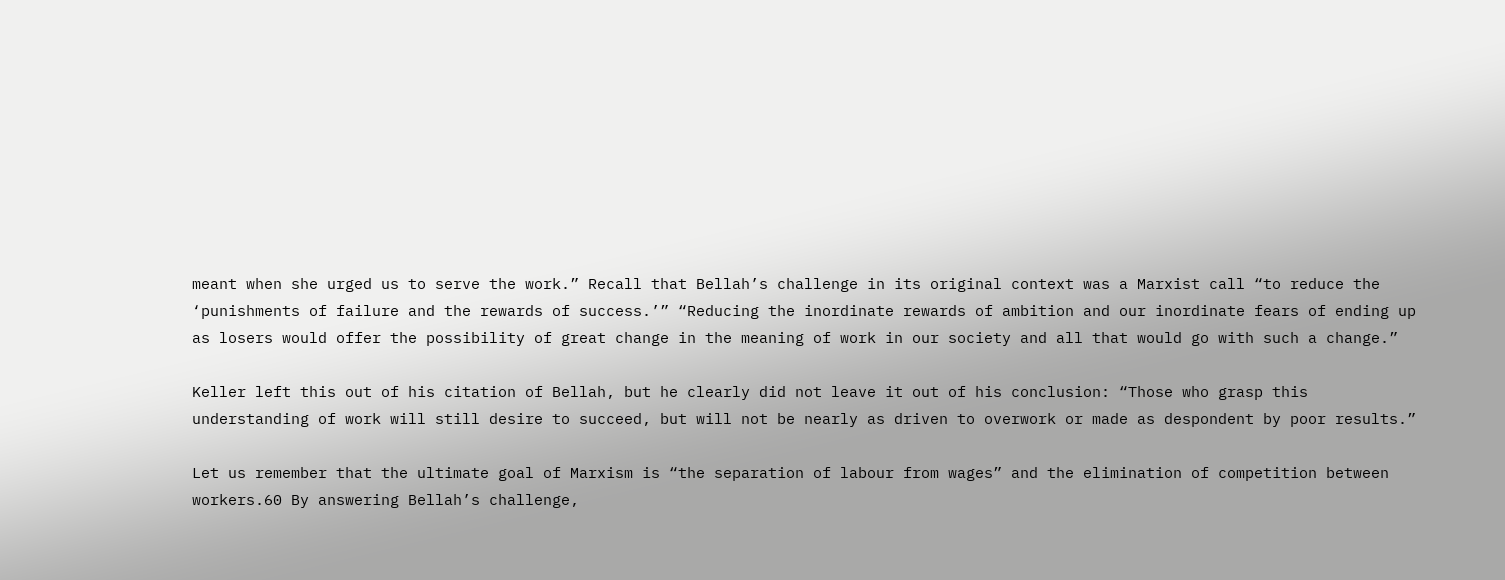meant when she urged us to serve the work.” Recall that Bellah’s challenge in its original context was a Marxist call “to reduce the ‘punishments of failure and the rewards of success.’” “Reducing the inordinate rewards of ambition and our inordinate fears of ending up as losers would offer the possibility of great change in the meaning of work in our society and all that would go with such a change.”

Keller left this out of his citation of Bellah, but he clearly did not leave it out of his conclusion: “Those who grasp this understanding of work will still desire to succeed, but will not be nearly as driven to overwork or made as despondent by poor results.”

Let us remember that the ultimate goal of Marxism is “the separation of labour from wages” and the elimination of competition between workers.60 By answering Bellah’s challenge,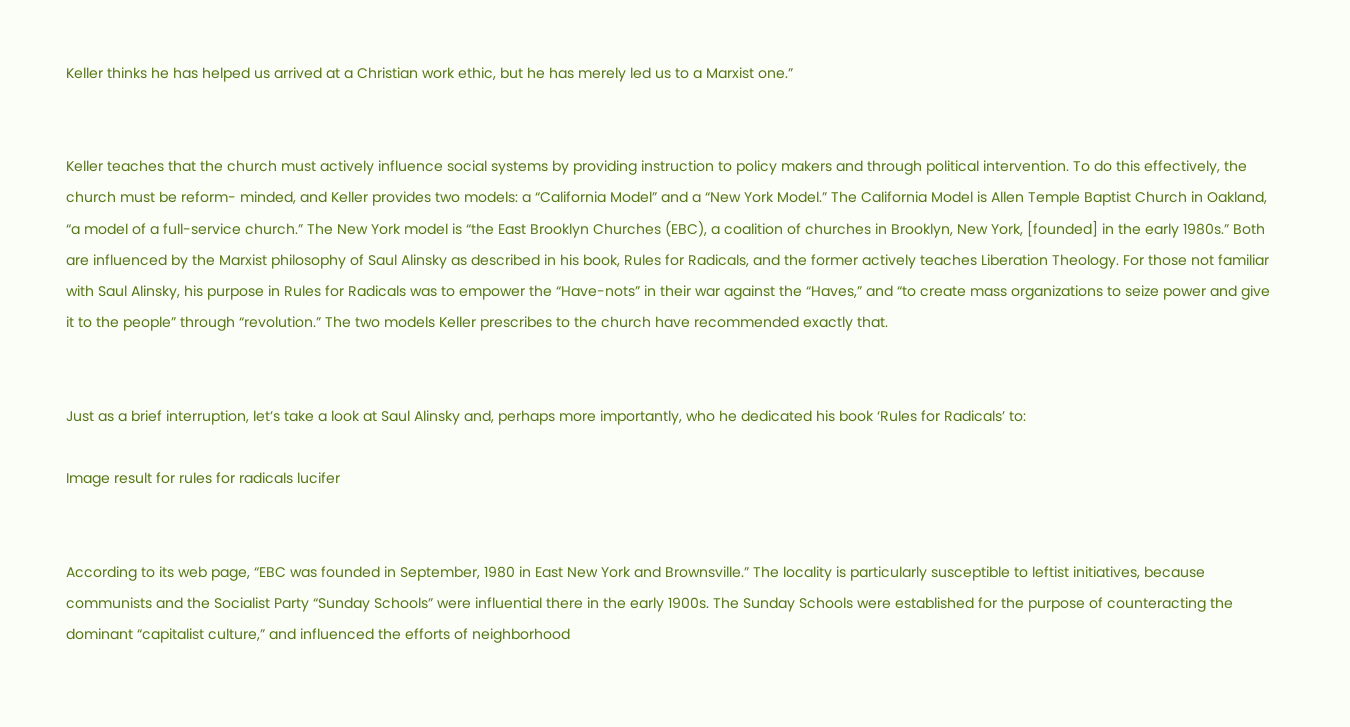Keller thinks he has helped us arrived at a Christian work ethic, but he has merely led us to a Marxist one.”


Keller teaches that the church must actively influence social systems by providing instruction to policy makers and through political intervention. To do this effectively, the church must be reform- minded, and Keller provides two models: a “California Model” and a “New York Model.” The California Model is Allen Temple Baptist Church in Oakland, “a model of a full-service church.” The New York model is “the East Brooklyn Churches (EBC), a coalition of churches in Brooklyn, New York, [founded] in the early 1980s.” Both are influenced by the Marxist philosophy of Saul Alinsky as described in his book, Rules for Radicals, and the former actively teaches Liberation Theology. For those not familiar with Saul Alinsky, his purpose in Rules for Radicals was to empower the “Have-nots” in their war against the “Haves,” and “to create mass organizations to seize power and give it to the people” through “revolution.” The two models Keller prescribes to the church have recommended exactly that.


Just as a brief interruption, let’s take a look at Saul Alinsky and, perhaps more importantly, who he dedicated his book ‘Rules for Radicals’ to:

Image result for rules for radicals lucifer


According to its web page, “EBC was founded in September, 1980 in East New York and Brownsville.” The locality is particularly susceptible to leftist initiatives, because communists and the Socialist Party “Sunday Schools” were influential there in the early 1900s. The Sunday Schools were established for the purpose of counteracting the dominant “capitalist culture,” and influenced the efforts of neighborhood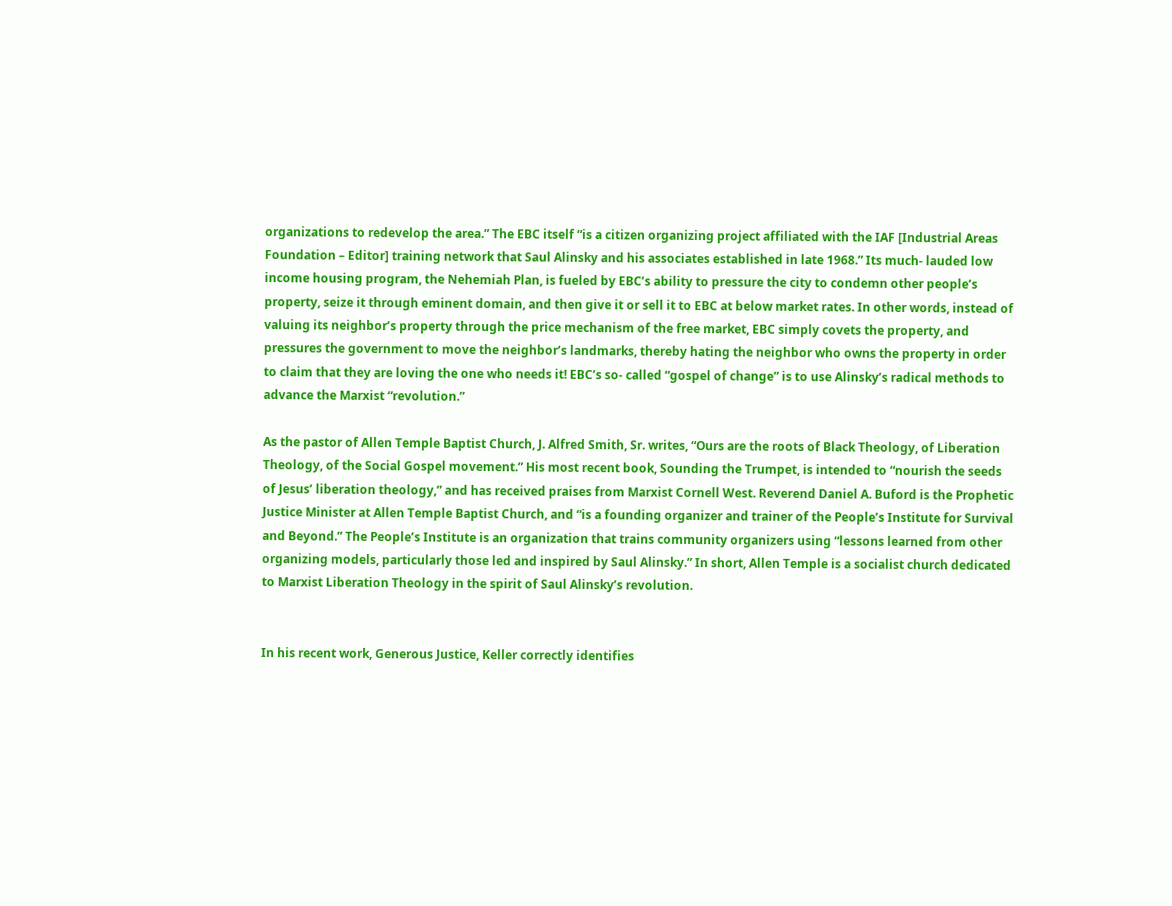organizations to redevelop the area.” The EBC itself “is a citizen organizing project affiliated with the IAF [Industrial Areas Foundation – Editor] training network that Saul Alinsky and his associates established in late 1968.” Its much- lauded low income housing program, the Nehemiah Plan, is fueled by EBC’s ability to pressure the city to condemn other people’s property, seize it through eminent domain, and then give it or sell it to EBC at below market rates. In other words, instead of valuing its neighbor’s property through the price mechanism of the free market, EBC simply covets the property, and pressures the government to move the neighbor’s landmarks, thereby hating the neighbor who owns the property in order to claim that they are loving the one who needs it! EBC’s so- called “gospel of change” is to use Alinsky’s radical methods to advance the Marxist “revolution.”

As the pastor of Allen Temple Baptist Church, J. Alfred Smith, Sr. writes, “Ours are the roots of Black Theology, of Liberation Theology, of the Social Gospel movement.” His most recent book, Sounding the Trumpet, is intended to “nourish the seeds of Jesus’ liberation theology,” and has received praises from Marxist Cornell West. Reverend Daniel A. Buford is the Prophetic Justice Minister at Allen Temple Baptist Church, and “is a founding organizer and trainer of the People’s Institute for Survival and Beyond.” The People’s Institute is an organization that trains community organizers using “lessons learned from other organizing models, particularly those led and inspired by Saul Alinsky.” In short, Allen Temple is a socialist church dedicated to Marxist Liberation Theology in the spirit of Saul Alinsky’s revolution.


In his recent work, Generous Justice, Keller correctly identifies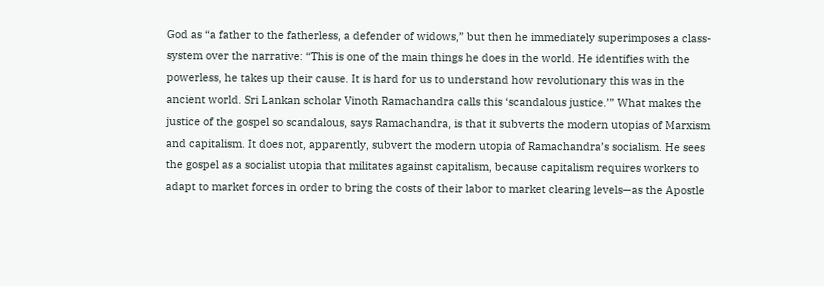God as “a father to the fatherless, a defender of widows,” but then he immediately superimposes a class-system over the narrative: “This is one of the main things he does in the world. He identifies with the powerless, he takes up their cause. It is hard for us to understand how revolutionary this was in the ancient world. Sri Lankan scholar Vinoth Ramachandra calls this ‘scandalous justice.’” What makes the justice of the gospel so scandalous, says Ramachandra, is that it subverts the modern utopias of Marxism and capitalism. It does not, apparently, subvert the modern utopia of Ramachandra’s socialism. He sees the gospel as a socialist utopia that militates against capitalism, because capitalism requires workers to adapt to market forces in order to bring the costs of their labor to market clearing levels—as the Apostle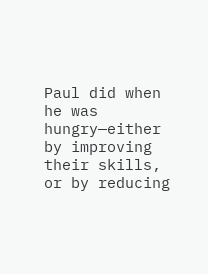Paul did when he was hungry—either by improving their skills, or by reducing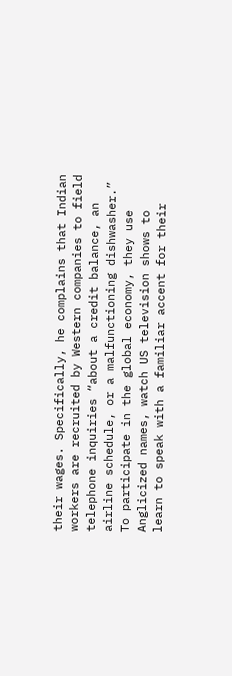their wages. Specifically, he complains that Indian workers are recruited by Western companies to field telephone inquiries “about a credit balance, an airline schedule, or a malfunctioning dishwasher.” To participate in the global economy, they use Anglicized names, watch US television shows to learn to speak with a familiar accent for their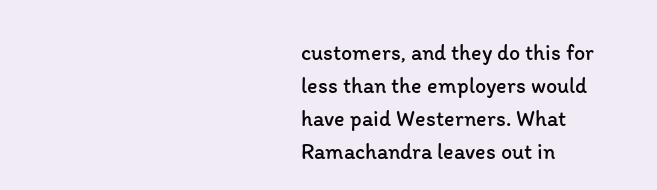customers, and they do this for less than the employers would have paid Westerners. What Ramachandra leaves out in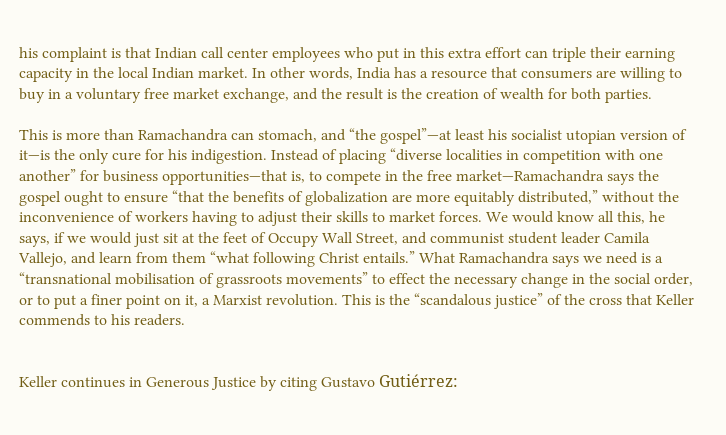his complaint is that Indian call center employees who put in this extra effort can triple their earning capacity in the local Indian market. In other words, India has a resource that consumers are willing to buy in a voluntary free market exchange, and the result is the creation of wealth for both parties.

This is more than Ramachandra can stomach, and “the gospel”—at least his socialist utopian version of it—is the only cure for his indigestion. Instead of placing “diverse localities in competition with one another” for business opportunities—that is, to compete in the free market—Ramachandra says the gospel ought to ensure “that the benefits of globalization are more equitably distributed,” without the inconvenience of workers having to adjust their skills to market forces. We would know all this, he says, if we would just sit at the feet of Occupy Wall Street, and communist student leader Camila Vallejo, and learn from them “what following Christ entails.” What Ramachandra says we need is a “transnational mobilisation of grassroots movements” to effect the necessary change in the social order, or to put a finer point on it, a Marxist revolution. This is the “scandalous justice” of the cross that Keller commends to his readers.


Keller continues in Generous Justice by citing Gustavo Gutiérrez: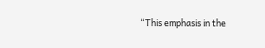“This emphasis in the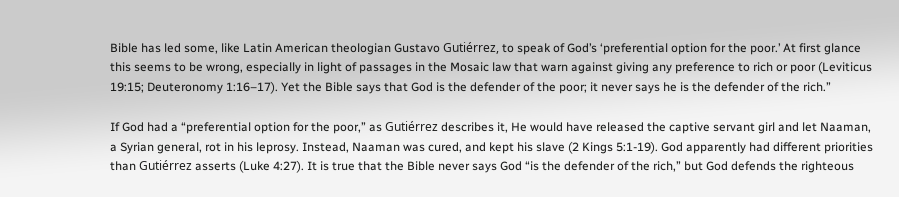Bible has led some, like Latin American theologian Gustavo Gutiérrez, to speak of God’s ‘preferential option for the poor.’ At first glance this seems to be wrong, especially in light of passages in the Mosaic law that warn against giving any preference to rich or poor (Leviticus 19:15; Deuteronomy 1:16–17). Yet the Bible says that God is the defender of the poor; it never says he is the defender of the rich.”

If God had a “preferential option for the poor,” as Gutiérrez describes it, He would have released the captive servant girl and let Naaman, a Syrian general, rot in his leprosy. Instead, Naaman was cured, and kept his slave (2 Kings 5:1-19). God apparently had different priorities than Gutiérrez asserts (Luke 4:27). It is true that the Bible never says God “is the defender of the rich,” but God defends the righteous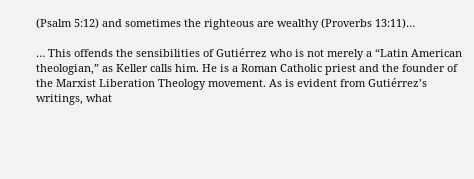(Psalm 5:12) and sometimes the righteous are wealthy (Proverbs 13:11)…

… This offends the sensibilities of Gutiérrez who is not merely a “Latin American theologian,” as Keller calls him. He is a Roman Catholic priest and the founder of the Marxist Liberation Theology movement. As is evident from Gutiérrez’s writings, what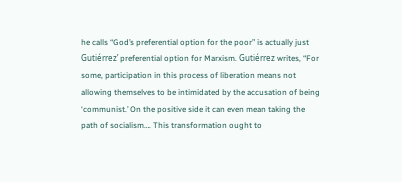he calls “God’s preferential option for the poor” is actually just Gutiérrez’ preferential option for Marxism. Gutiérrez writes, “For some, participation in this process of liberation means not allowing themselves to be intimidated by the accusation of being ‘communist.’ On the positive side it can even mean taking the path of socialism…. This transformation ought to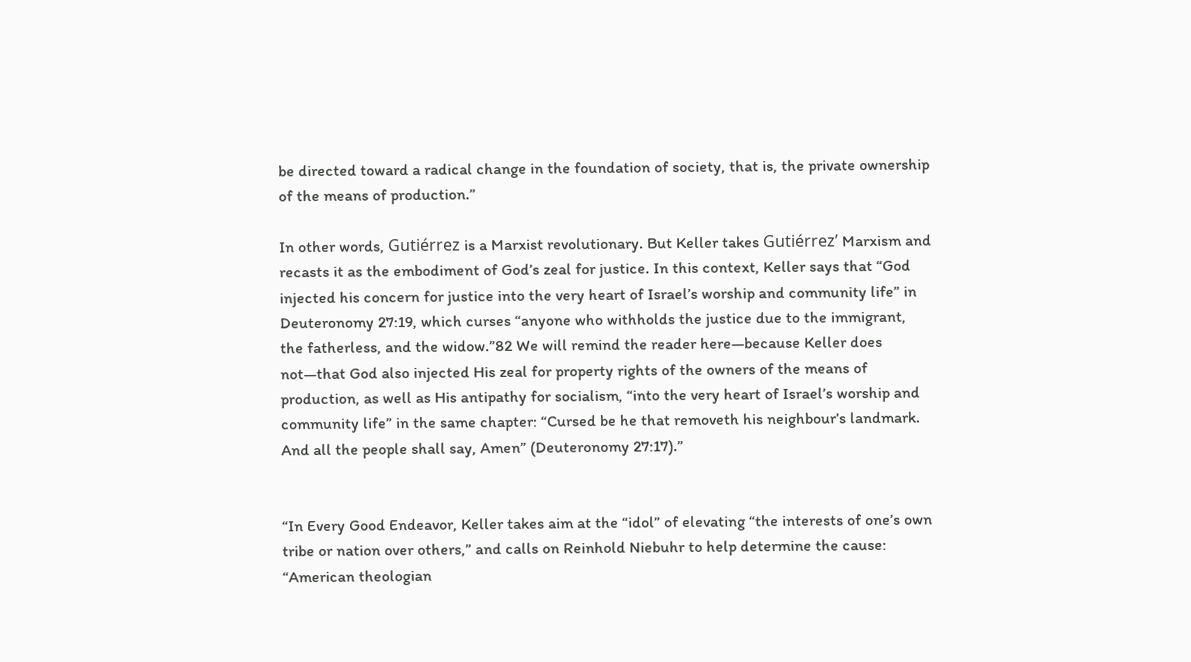be directed toward a radical change in the foundation of society, that is, the private ownership of the means of production.”

In other words, Gutiérrez is a Marxist revolutionary. But Keller takes Gutiérrez’ Marxism and recasts it as the embodiment of God’s zeal for justice. In this context, Keller says that “God injected his concern for justice into the very heart of Israel’s worship and community life” in Deuteronomy 27:19, which curses “anyone who withholds the justice due to the immigrant, the fatherless, and the widow.”82 We will remind the reader here—because Keller does not—that God also injected His zeal for property rights of the owners of the means of production, as well as His antipathy for socialism, “into the very heart of Israel’s worship and community life” in the same chapter: “Cursed be he that removeth his neighbour’s landmark. And all the people shall say, Amen” (Deuteronomy 27:17).”


“In Every Good Endeavor, Keller takes aim at the “idol” of elevating “the interests of one’s own tribe or nation over others,” and calls on Reinhold Niebuhr to help determine the cause: “American theologian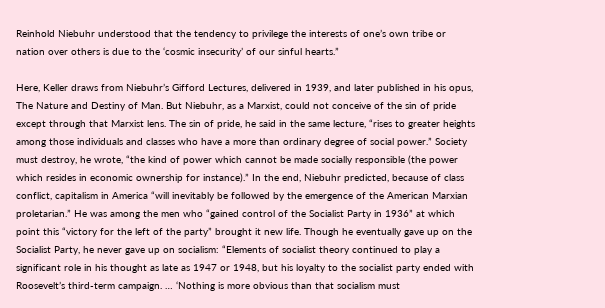Reinhold Niebuhr understood that the tendency to privilege the interests of one’s own tribe or nation over others is due to the ‘cosmic insecurity’ of our sinful hearts.”

Here, Keller draws from Niebuhr’s Gifford Lectures, delivered in 1939, and later published in his opus, The Nature and Destiny of Man. But Niebuhr, as a Marxist, could not conceive of the sin of pride except through that Marxist lens. The sin of pride, he said in the same lecture, “rises to greater heights among those individuals and classes who have a more than ordinary degree of social power.” Society must destroy, he wrote, “the kind of power which cannot be made socially responsible (the power which resides in economic ownership for instance).” In the end, Niebuhr predicted, because of class conflict, capitalism in America “will inevitably be followed by the emergence of the American Marxian proletarian.” He was among the men who “gained control of the Socialist Party in 1936” at which point this “victory for the left of the party” brought it new life. Though he eventually gave up on the Socialist Party, he never gave up on socialism: “Elements of socialist theory continued to play a significant role in his thought as late as 1947 or 1948, but his loyalty to the socialist party ended with Roosevelt’s third-term campaign. … ‘Nothing is more obvious than that socialism must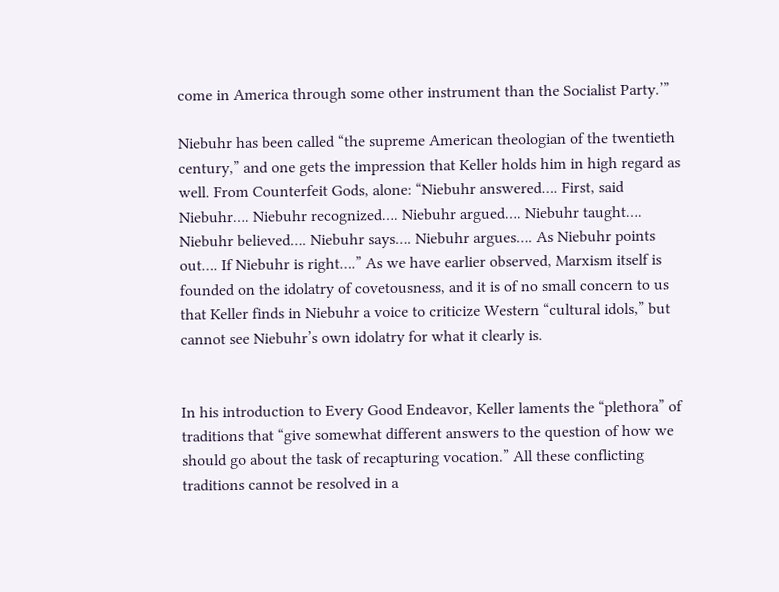come in America through some other instrument than the Socialist Party.’”

Niebuhr has been called “the supreme American theologian of the twentieth century,” and one gets the impression that Keller holds him in high regard as well. From Counterfeit Gods, alone: “Niebuhr answered…. First, said Niebuhr…. Niebuhr recognized…. Niebuhr argued…. Niebuhr taught…. Niebuhr believed…. Niebuhr says…. Niebuhr argues…. As Niebuhr points out…. If Niebuhr is right….” As we have earlier observed, Marxism itself is founded on the idolatry of covetousness, and it is of no small concern to us that Keller finds in Niebuhr a voice to criticize Western “cultural idols,” but cannot see Niebuhr’s own idolatry for what it clearly is.


In his introduction to Every Good Endeavor, Keller laments the “plethora” of traditions that “give somewhat different answers to the question of how we should go about the task of recapturing vocation.” All these conflicting traditions cannot be resolved in a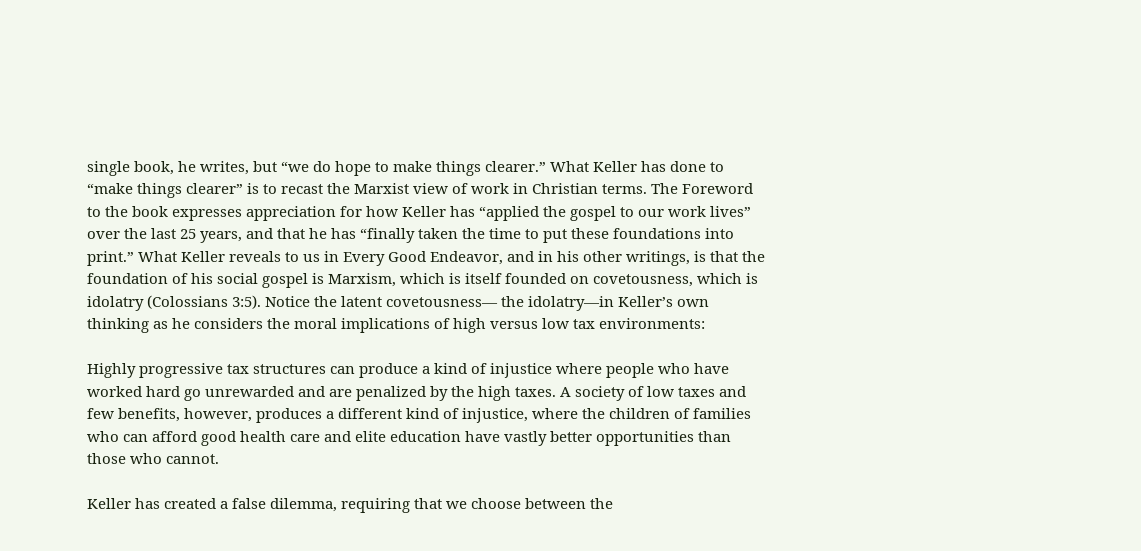single book, he writes, but “we do hope to make things clearer.” What Keller has done to “make things clearer” is to recast the Marxist view of work in Christian terms. The Foreword to the book expresses appreciation for how Keller has “applied the gospel to our work lives” over the last 25 years, and that he has “finally taken the time to put these foundations into print.” What Keller reveals to us in Every Good Endeavor, and in his other writings, is that the foundation of his social gospel is Marxism, which is itself founded on covetousness, which is idolatry (Colossians 3:5). Notice the latent covetousness— the idolatry—in Keller’s own thinking as he considers the moral implications of high versus low tax environments:

Highly progressive tax structures can produce a kind of injustice where people who have worked hard go unrewarded and are penalized by the high taxes. A society of low taxes and few benefits, however, produces a different kind of injustice, where the children of families who can afford good health care and elite education have vastly better opportunities than those who cannot.

Keller has created a false dilemma, requiring that we choose between the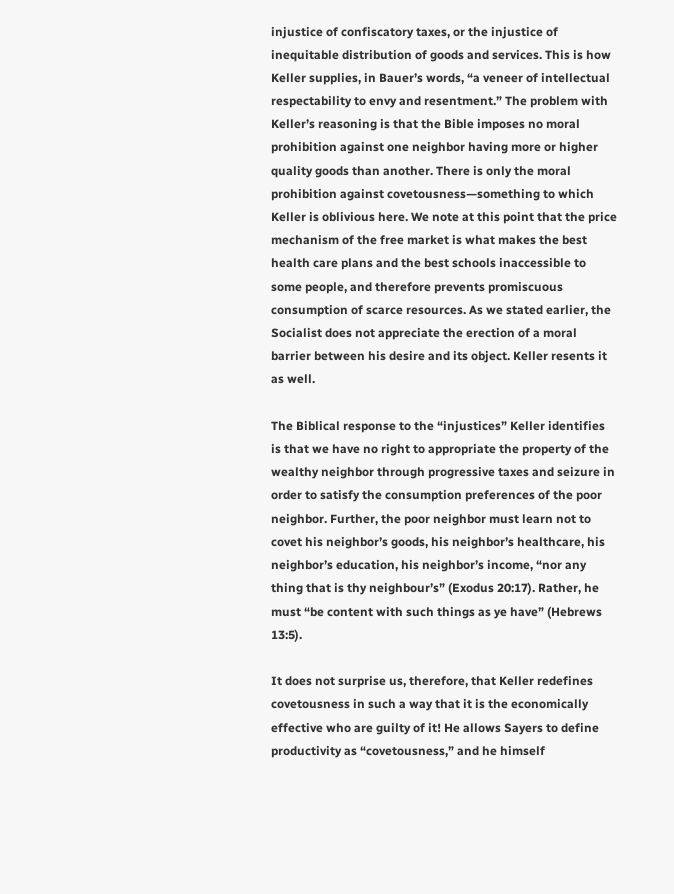injustice of confiscatory taxes, or the injustice of inequitable distribution of goods and services. This is how Keller supplies, in Bauer’s words, “a veneer of intellectual respectability to envy and resentment.” The problem with Keller’s reasoning is that the Bible imposes no moral prohibition against one neighbor having more or higher quality goods than another. There is only the moral prohibition against covetousness—something to which Keller is oblivious here. We note at this point that the price mechanism of the free market is what makes the best health care plans and the best schools inaccessible to some people, and therefore prevents promiscuous consumption of scarce resources. As we stated earlier, the Socialist does not appreciate the erection of a moral barrier between his desire and its object. Keller resents it as well.

The Biblical response to the “injustices” Keller identifies is that we have no right to appropriate the property of the wealthy neighbor through progressive taxes and seizure in order to satisfy the consumption preferences of the poor neighbor. Further, the poor neighbor must learn not to covet his neighbor’s goods, his neighbor’s healthcare, his neighbor’s education, his neighbor’s income, “nor any thing that is thy neighbour’s” (Exodus 20:17). Rather, he must “be content with such things as ye have” (Hebrews 13:5).

It does not surprise us, therefore, that Keller redefines covetousness in such a way that it is the economically effective who are guilty of it! He allows Sayers to define productivity as “covetousness,” and he himself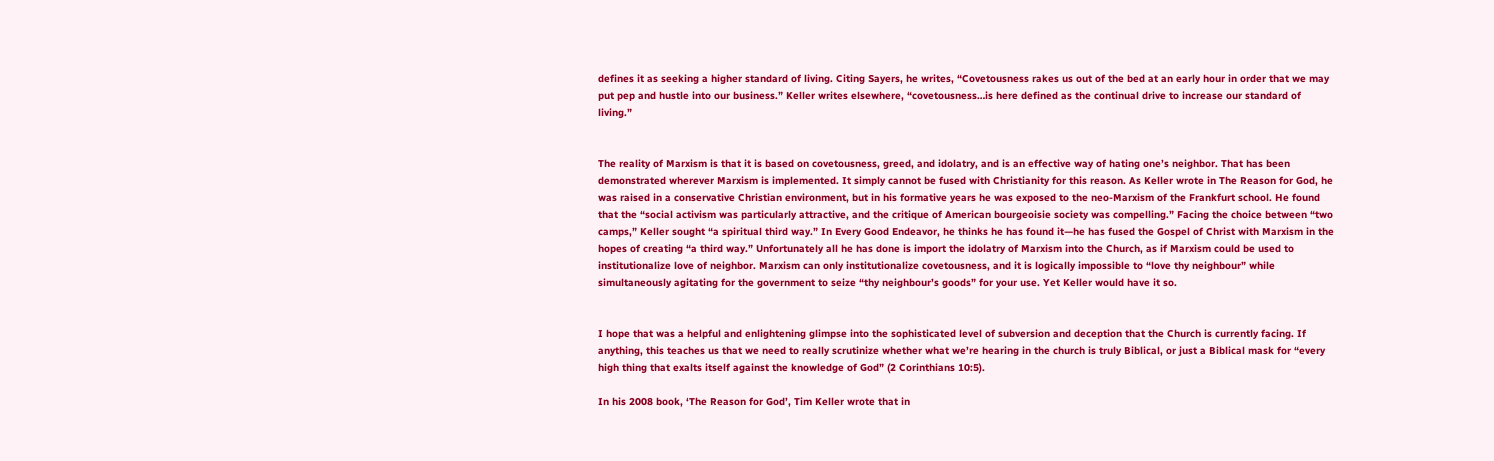defines it as seeking a higher standard of living. Citing Sayers, he writes, “Covetousness rakes us out of the bed at an early hour in order that we may put pep and hustle into our business.” Keller writes elsewhere, “covetousness…is here defined as the continual drive to increase our standard of living.”


The reality of Marxism is that it is based on covetousness, greed, and idolatry, and is an effective way of hating one’s neighbor. That has been demonstrated wherever Marxism is implemented. It simply cannot be fused with Christianity for this reason. As Keller wrote in The Reason for God, he was raised in a conservative Christian environment, but in his formative years he was exposed to the neo-Marxism of the Frankfurt school. He found that the “social activism was particularly attractive, and the critique of American bourgeoisie society was compelling.” Facing the choice between “two camps,” Keller sought “a spiritual third way.” In Every Good Endeavor, he thinks he has found it—he has fused the Gospel of Christ with Marxism in the hopes of creating “a third way.” Unfortunately all he has done is import the idolatry of Marxism into the Church, as if Marxism could be used to institutionalize love of neighbor. Marxism can only institutionalize covetousness, and it is logically impossible to “love thy neighbour” while simultaneously agitating for the government to seize “thy neighbour’s goods” for your use. Yet Keller would have it so.


I hope that was a helpful and enlightening glimpse into the sophisticated level of subversion and deception that the Church is currently facing. If anything, this teaches us that we need to really scrutinize whether what we’re hearing in the church is truly Biblical, or just a Biblical mask for “every high thing that exalts itself against the knowledge of God” (2 Corinthians 10:5).

In his 2008 book, ‘The Reason for God’, Tim Keller wrote that in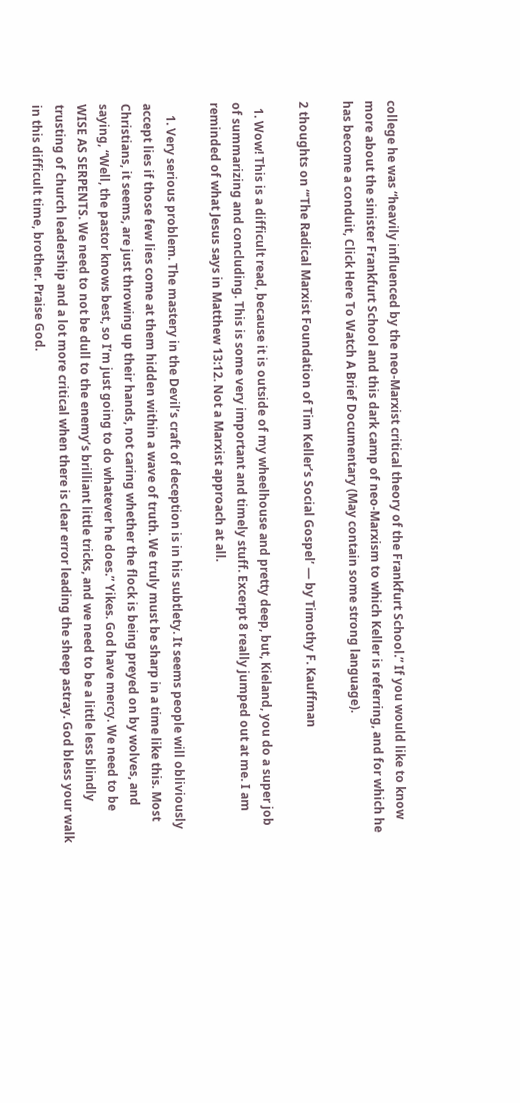college he was “heavily influenced by the neo-Marxist critical theory of the Frankfurt School.” If you would like to know more about the sinister Frankfurt School and this dark camp of neo-Marxism to which Keller is referring, and for which he has become a conduit, Click Here To Watch A Brief Documentary (May contain some strong language).

2 thoughts on “‘The Radical Marxist Foundation of Tim Keller’s Social Gospel’ — by Timothy F. Kauffman

  1. Wow! This is a difficult read, because it is outside of my wheelhouse and pretty deep, but, Kieland, you do a super job of summarizing and concluding. This is some very important and timely stuff. Excerpt 8 really jumped out at me. I am reminded of what Jesus says in Matthew 13:12. Not a Marxist approach at all.

    1. Very serious problem. The mastery in the Devil’s craft of deception is in his subtlety. It seems people will obliviously accept lies if those few lies come at them hidden within a wave of truth. We truly must be sharp in a time like this. Most Christians, it seems, are just throwing up their hands, not caring whether the flock is being preyed on by wolves, and saying, “Well, the pastor knows best, so I’m just going to do whatever he does.” Yikes. God have mercy. We need to be WISE AS SERPENTS. We need to not be dull to the enemy’s brilliant little tricks, and we need to be a little less blindly trusting of church leadership and a lot more critical when there is clear error leading the sheep astray. God bless your walk in this difficult time, brother. Praise God.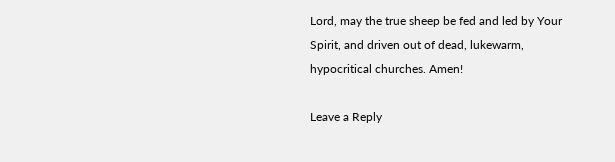Lord, may the true sheep be fed and led by Your Spirit, and driven out of dead, lukewarm, hypocritical churches. Amen!

Leave a Reply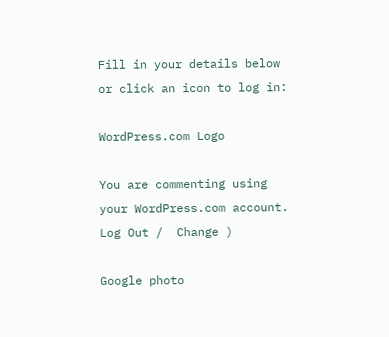Fill in your details below or click an icon to log in:

WordPress.com Logo

You are commenting using your WordPress.com account. Log Out /  Change )

Google photo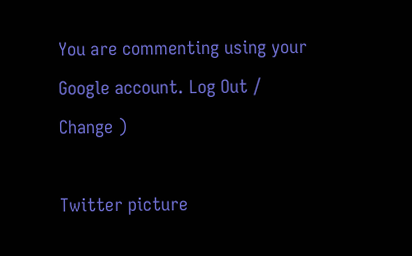You are commenting using your Google account. Log Out /  Change )

Twitter picture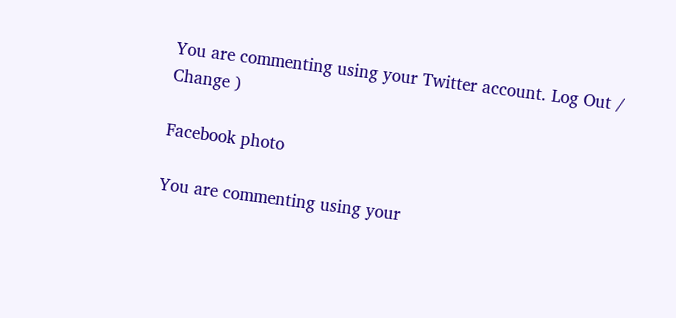You are commenting using your Twitter account. Log Out /  Change )

Facebook photo

You are commenting using your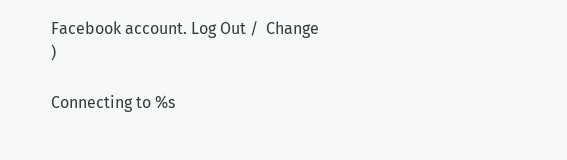Facebook account. Log Out /  Change )

Connecting to %s